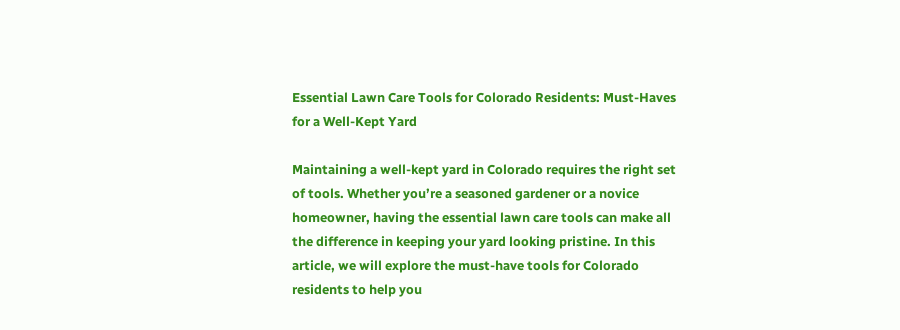Essential Lawn Care Tools for Colorado Residents: Must-Haves for a Well-Kept Yard

Maintaining a well-kept yard in Colorado requires the right set of tools. Whether you’re a seasoned gardener or a novice homeowner, having the essential lawn care tools can make all the difference in keeping your yard looking pristine. In this article, we will explore the must-have tools for Colorado residents to help you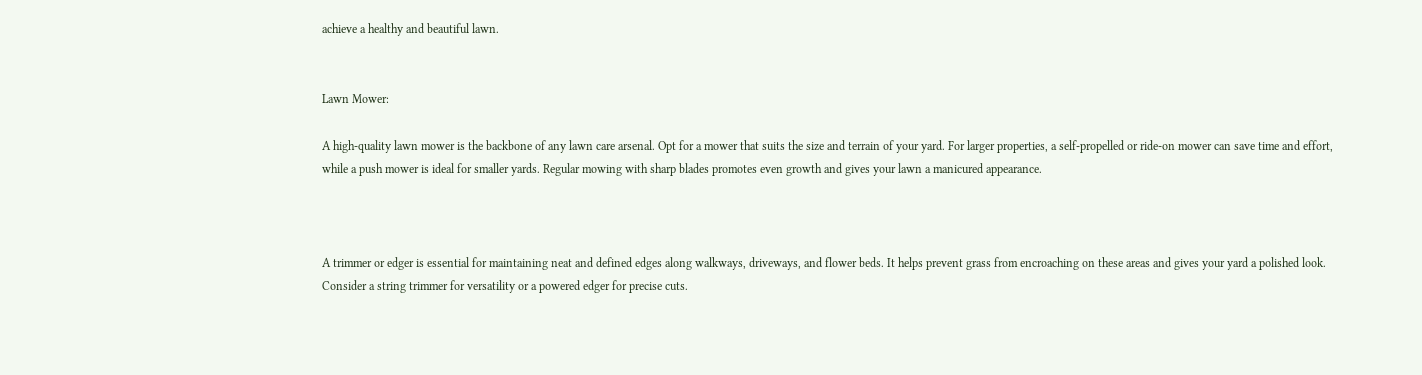achieve a healthy and beautiful lawn.


Lawn Mower:

A high-quality lawn mower is the backbone of any lawn care arsenal. Opt for a mower that suits the size and terrain of your yard. For larger properties, a self-propelled or ride-on mower can save time and effort, while a push mower is ideal for smaller yards. Regular mowing with sharp blades promotes even growth and gives your lawn a manicured appearance.



A trimmer or edger is essential for maintaining neat and defined edges along walkways, driveways, and flower beds. It helps prevent grass from encroaching on these areas and gives your yard a polished look. Consider a string trimmer for versatility or a powered edger for precise cuts.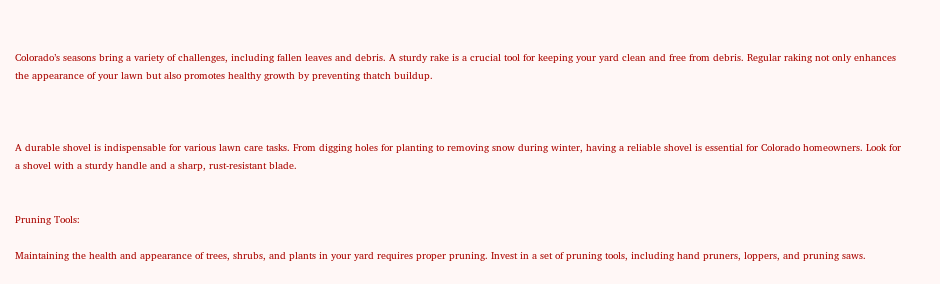Colorado’s seasons bring a variety of challenges, including fallen leaves and debris. A sturdy rake is a crucial tool for keeping your yard clean and free from debris. Regular raking not only enhances the appearance of your lawn but also promotes healthy growth by preventing thatch buildup.



A durable shovel is indispensable for various lawn care tasks. From digging holes for planting to removing snow during winter, having a reliable shovel is essential for Colorado homeowners. Look for a shovel with a sturdy handle and a sharp, rust-resistant blade.


Pruning Tools:

Maintaining the health and appearance of trees, shrubs, and plants in your yard requires proper pruning. Invest in a set of pruning tools, including hand pruners, loppers, and pruning saws.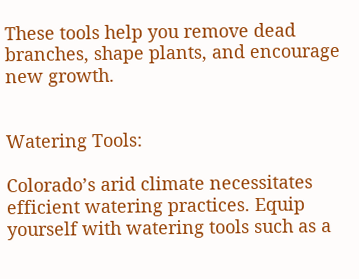These tools help you remove dead branches, shape plants, and encourage new growth.


Watering Tools:

Colorado’s arid climate necessitates efficient watering practices. Equip yourself with watering tools such as a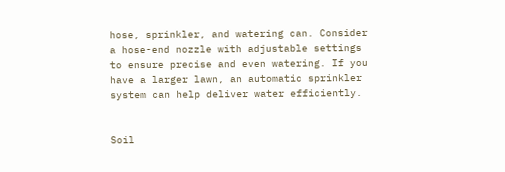hose, sprinkler, and watering can. Consider a hose-end nozzle with adjustable settings to ensure precise and even watering. If you have a larger lawn, an automatic sprinkler system can help deliver water efficiently.


Soil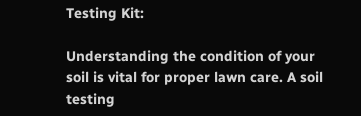Testing Kit:

Understanding the condition of your soil is vital for proper lawn care. A soil testing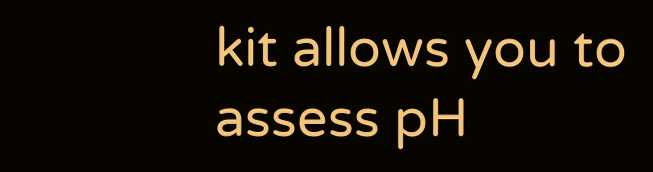kit allows you to assess pH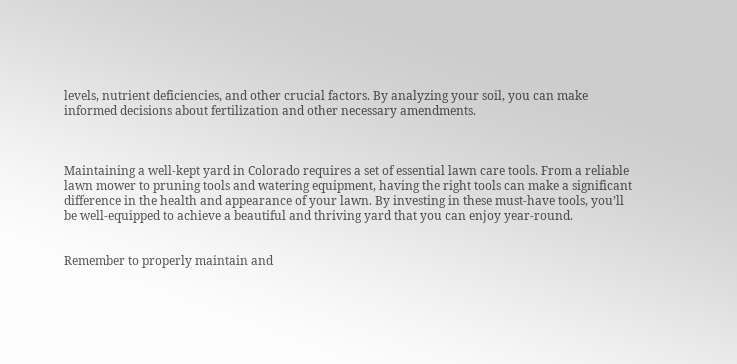levels, nutrient deficiencies, and other crucial factors. By analyzing your soil, you can make informed decisions about fertilization and other necessary amendments.



Maintaining a well-kept yard in Colorado requires a set of essential lawn care tools. From a reliable lawn mower to pruning tools and watering equipment, having the right tools can make a significant difference in the health and appearance of your lawn. By investing in these must-have tools, you’ll be well-equipped to achieve a beautiful and thriving yard that you can enjoy year-round.


Remember to properly maintain and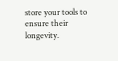store your tools to ensure their longevity.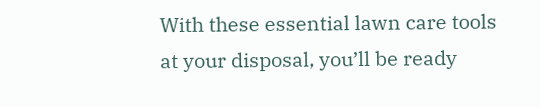With these essential lawn care tools at your disposal, you’ll be ready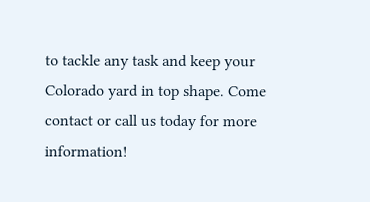to tackle any task and keep your Colorado yard in top shape. Come contact or call us today for more information!